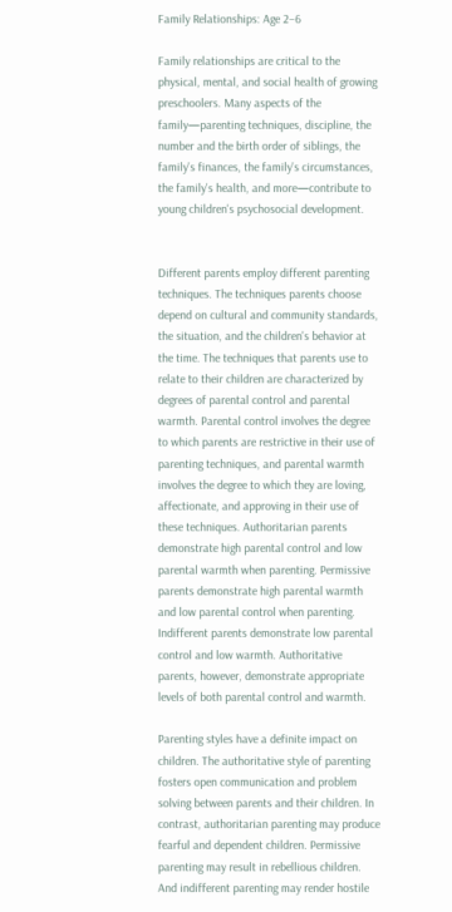Family Relationships: Age 2–6

Family relationships are critical to the physical, mental, and social health of growing preschoolers. Many aspects of the family—parenting techniques, discipline, the number and the birth order of siblings, the family's finances, the family's circumstances, the family's health, and more—contribute to young children's psychosocial development.


Different parents employ different parenting techniques. The techniques parents choose depend on cultural and community standards, the situation, and the children's behavior at the time. The techniques that parents use to relate to their children are characterized by degrees of parental control and parental warmth. Parental control involves the degree to which parents are restrictive in their use of parenting techniques, and parental warmth involves the degree to which they are loving, affectionate, and approving in their use of these techniques. Authoritarian parents demonstrate high parental control and low parental warmth when parenting. Permissive parents demonstrate high parental warmth and low parental control when parenting. Indifferent parents demonstrate low parental control and low warmth. Authoritative parents, however, demonstrate appropriate levels of both parental control and warmth.

Parenting styles have a definite impact on children. The authoritative style of parenting fosters open communication and problem solving between parents and their children. In contrast, authoritarian parenting may produce fearful and dependent children. Permissive parenting may result in rebellious children. And indifferent parenting may render hostile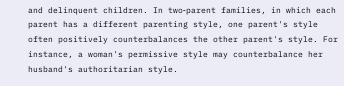and delinquent children. In two‐parent families, in which each parent has a different parenting style, one parent's style often positively counterbalances the other parent's style. For instance, a woman's permissive style may counterbalance her husband's authoritarian style.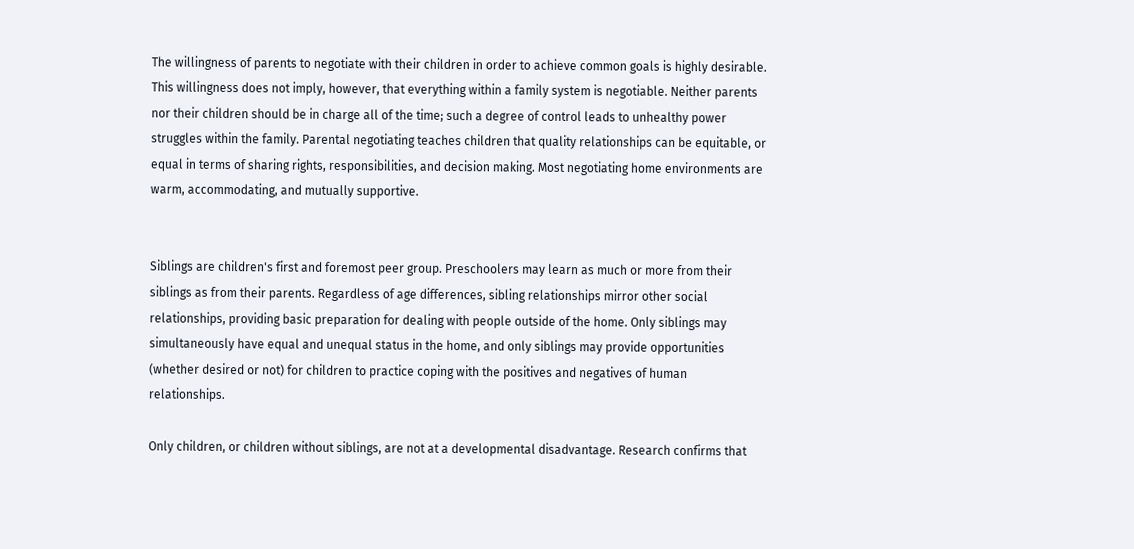The willingness of parents to negotiate with their children in order to achieve common goals is highly desirable. This willingness does not imply, however, that everything within a family system is negotiable. Neither parents nor their children should be in charge all of the time; such a degree of control leads to unhealthy power struggles within the family. Parental negotiating teaches children that quality relationships can be equitable, or equal in terms of sharing rights, responsibilities, and decision making. Most negotiating home environments are warm, accommodating, and mutually supportive.


Siblings are children's first and foremost peer group. Preschoolers may learn as much or more from their siblings as from their parents. Regardless of age differences, sibling relationships mirror other social relationships, providing basic preparation for dealing with people outside of the home. Only siblings may simultaneously have equal and unequal status in the home, and only siblings may provide opportunities (whether desired or not) for children to practice coping with the positives and negatives of human relationships.

Only children, or children without siblings, are not at a developmental disadvantage. Research confirms that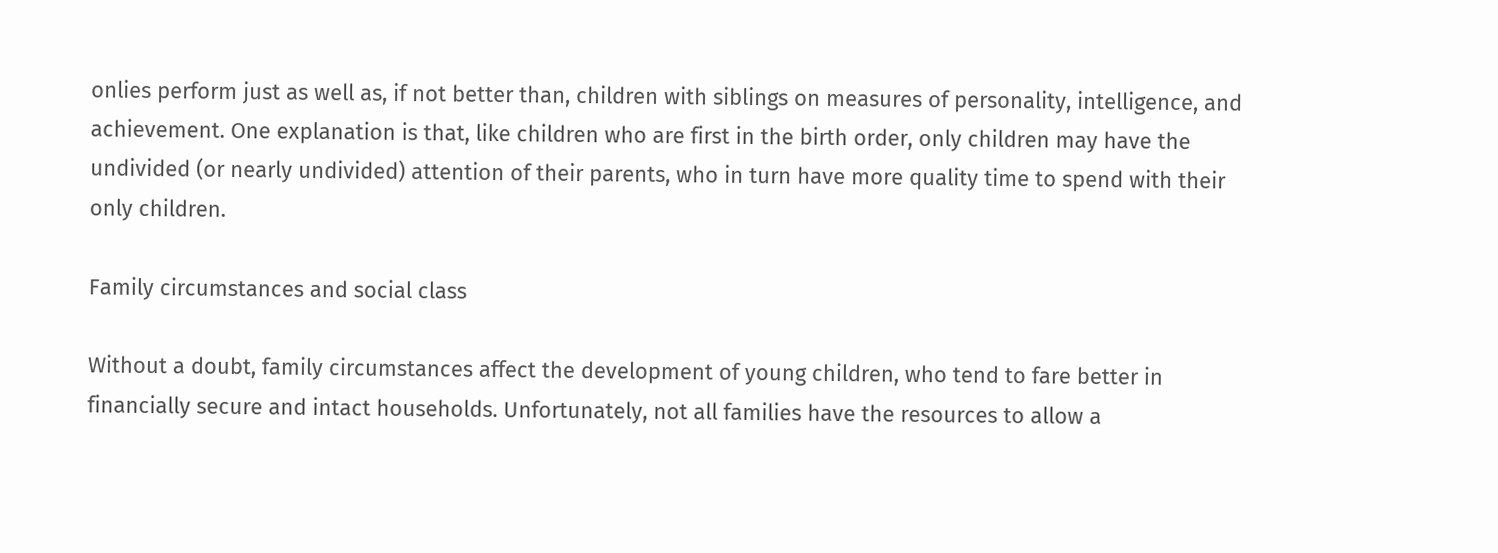onlies perform just as well as, if not better than, children with siblings on measures of personality, intelligence, and achievement. One explanation is that, like children who are first in the birth order, only children may have the undivided (or nearly undivided) attention of their parents, who in turn have more quality time to spend with their only children.

Family circumstances and social class

Without a doubt, family circumstances affect the development of young children, who tend to fare better in financially secure and intact households. Unfortunately, not all families have the resources to allow a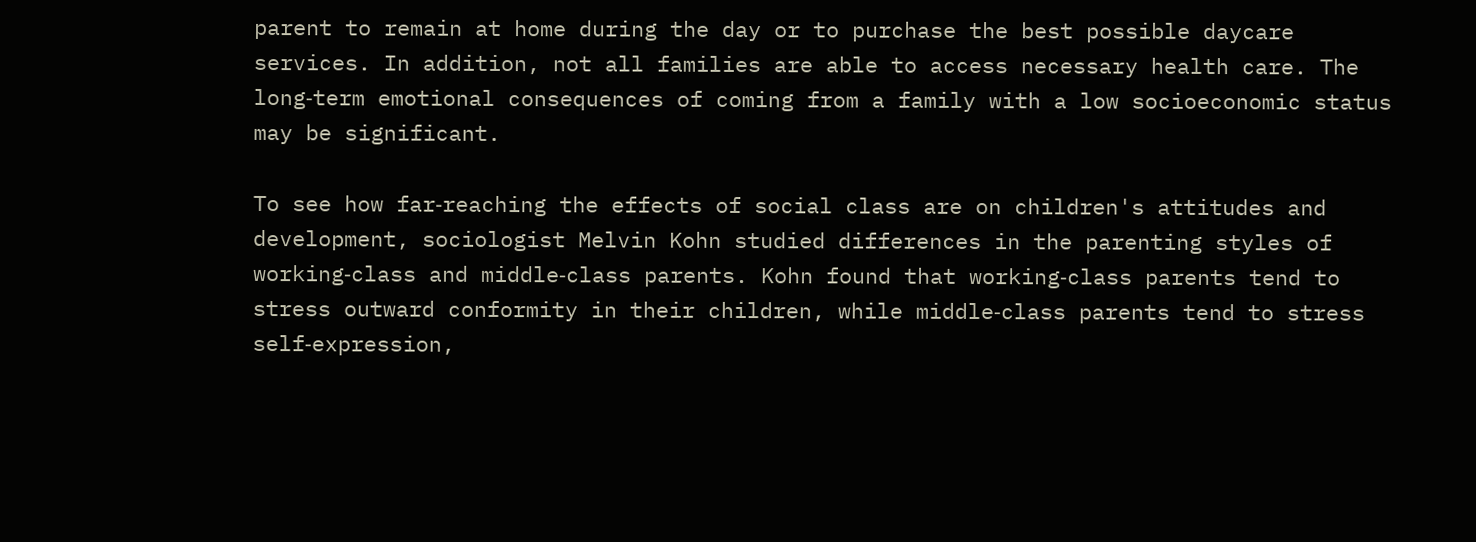parent to remain at home during the day or to purchase the best possible daycare services. In addition, not all families are able to access necessary health care. The long‐term emotional consequences of coming from a family with a low socioeconomic status may be significant.

To see how far‐reaching the effects of social class are on children's attitudes and development, sociologist Melvin Kohn studied differences in the parenting styles of working‐class and middle‐class parents. Kohn found that working‐class parents tend to stress outward conformity in their children, while middle‐class parents tend to stress self‐expression,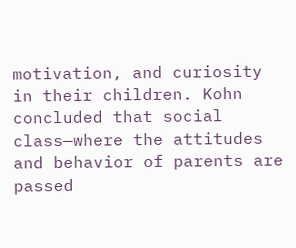motivation, and curiosity in their children. Kohn concluded that social class—where the attitudes and behavior of parents are passed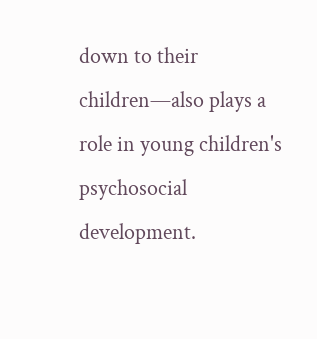down to their children—also plays a role in young children's psychosocial development.